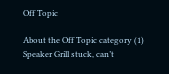Off Topic

About the Off Topic category (1)
Speaker Grill stuck, can’t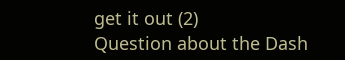get it out (2)
Question about the Dash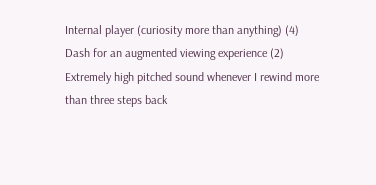Internal player (curiosity more than anything) (4)
Dash for an augmented viewing experience (2)
Extremely high pitched sound whenever I rewind more than three steps back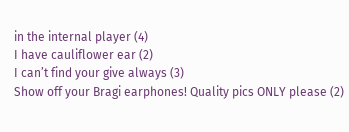in the internal player (4)
I have cauliflower ear (2)
I can’t find your give always (3)
Show off your Bragi earphones! Quality pics ONLY please (2)